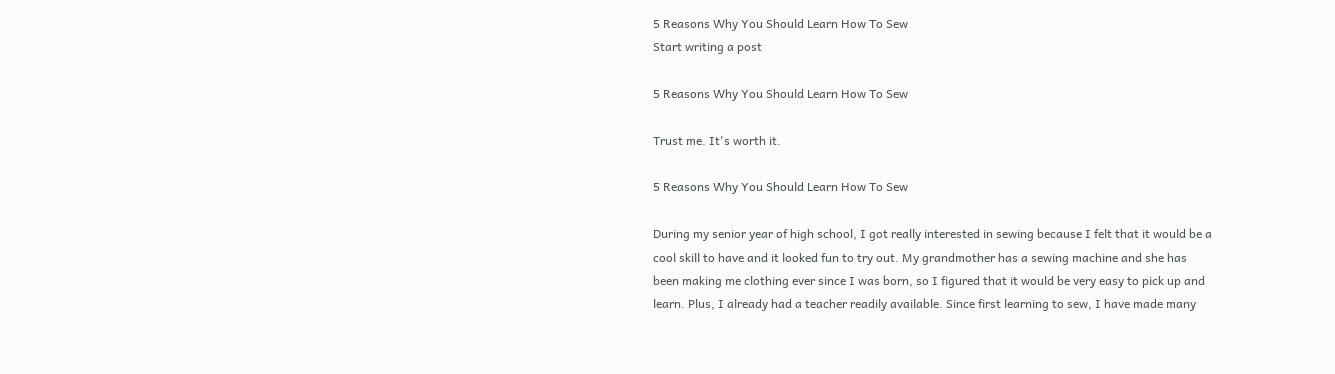5 Reasons Why You Should Learn How To Sew
Start writing a post

5 Reasons Why You Should Learn How To Sew

Trust me. It's worth it.

5 Reasons Why You Should Learn How To Sew

During my senior year of high school, I got really interested in sewing because I felt that it would be a cool skill to have and it looked fun to try out. My grandmother has a sewing machine and she has been making me clothing ever since I was born, so I figured that it would be very easy to pick up and learn. Plus, I already had a teacher readily available. Since first learning to sew, I have made many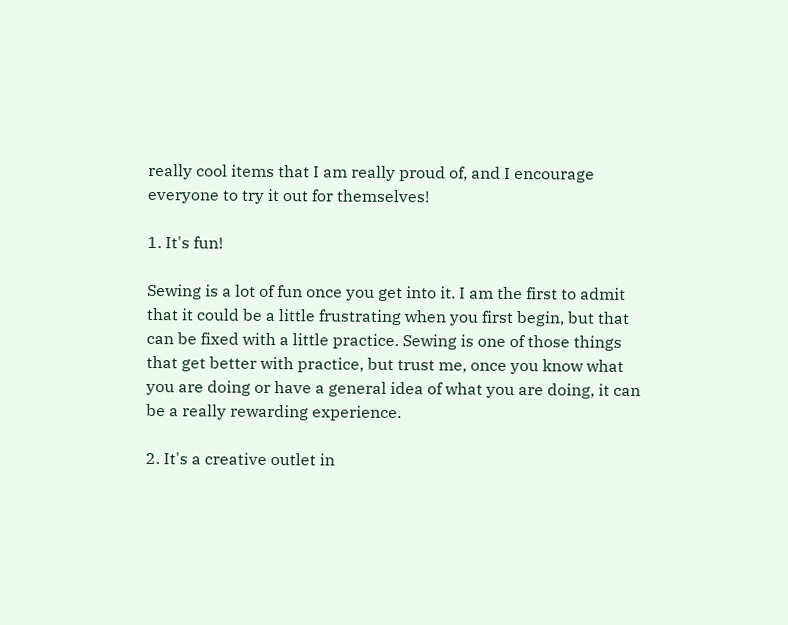really cool items that I am really proud of, and I encourage everyone to try it out for themselves!

1. It's fun!

Sewing is a lot of fun once you get into it. I am the first to admit that it could be a little frustrating when you first begin, but that can be fixed with a little practice. Sewing is one of those things that get better with practice, but trust me, once you know what you are doing or have a general idea of what you are doing, it can be a really rewarding experience.

2. It's a creative outlet in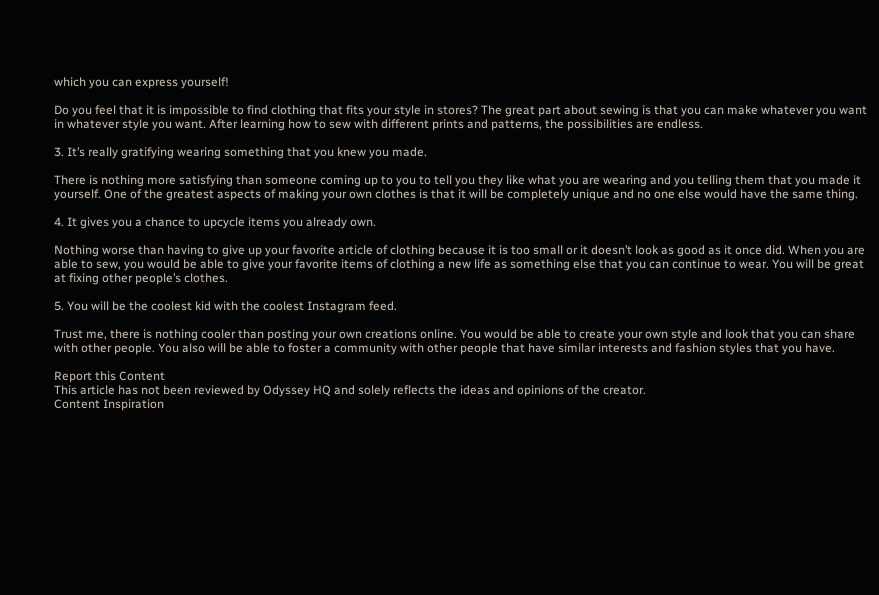which you can express yourself!

Do you feel that it is impossible to find clothing that fits your style in stores? The great part about sewing is that you can make whatever you want in whatever style you want. After learning how to sew with different prints and patterns, the possibilities are endless.

3. It’s really gratifying wearing something that you knew you made.

There is nothing more satisfying than someone coming up to you to tell you they like what you are wearing and you telling them that you made it yourself. One of the greatest aspects of making your own clothes is that it will be completely unique and no one else would have the same thing.

4. It gives you a chance to upcycle items you already own.

Nothing worse than having to give up your favorite article of clothing because it is too small or it doesn’t look as good as it once did. When you are able to sew, you would be able to give your favorite items of clothing a new life as something else that you can continue to wear. You will be great at fixing other people’s clothes.

5. You will be the coolest kid with the coolest Instagram feed.

Trust me, there is nothing cooler than posting your own creations online. You would be able to create your own style and look that you can share with other people. You also will be able to foster a community with other people that have similar interests and fashion styles that you have.

Report this Content
This article has not been reviewed by Odyssey HQ and solely reflects the ideas and opinions of the creator.
Content Inspiration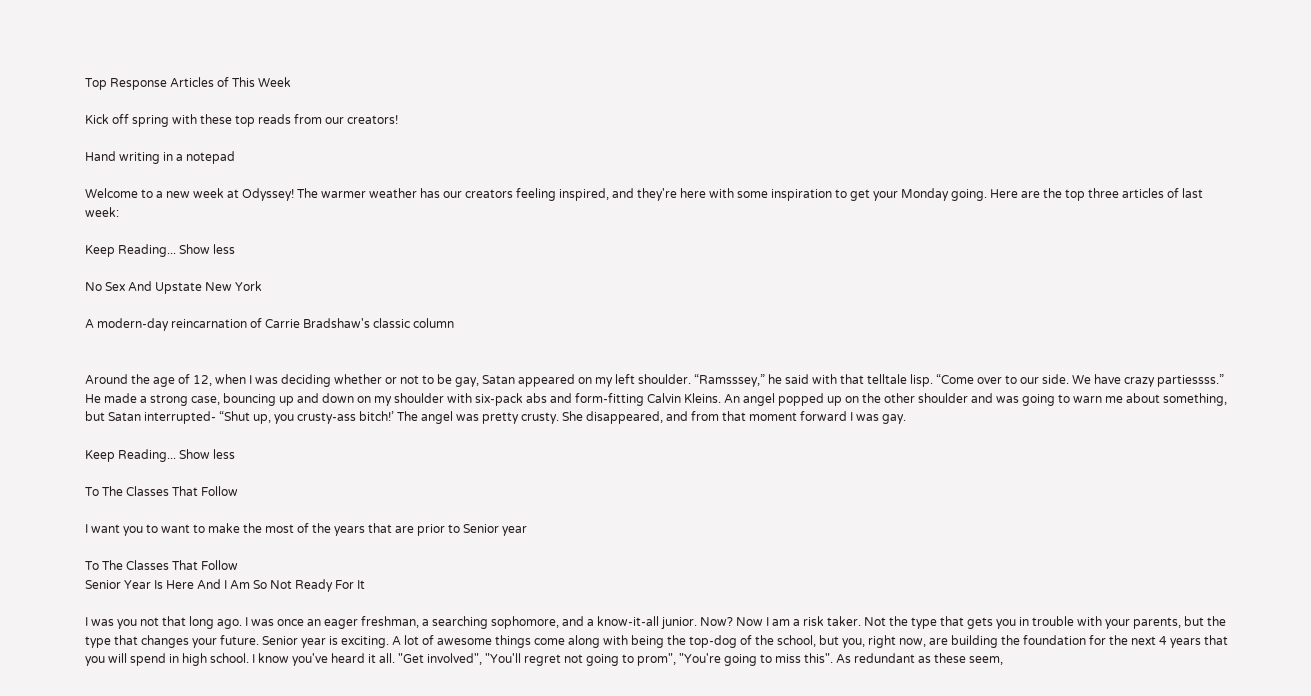Top Response Articles of This Week

Kick off spring with these top reads from our creators!

Hand writing in a notepad

Welcome to a new week at Odyssey! The warmer weather has our creators feeling inspired, and they're here with some inspiration to get your Monday going. Here are the top three articles of last week:

Keep Reading... Show less

No Sex And Upstate New York

A modern-day reincarnation of Carrie Bradshaw's classic column


Around the age of 12, when I was deciding whether or not to be gay, Satan appeared on my left shoulder. “Ramsssey,” he said with that telltale lisp. “Come over to our side. We have crazy partiessss.” He made a strong case, bouncing up and down on my shoulder with six-pack abs and form-fitting Calvin Kleins. An angel popped up on the other shoulder and was going to warn me about something, but Satan interrupted- “Shut up, you crusty-ass bitch!’ The angel was pretty crusty. She disappeared, and from that moment forward I was gay.

Keep Reading... Show less

To The Classes That Follow

I want you to want to make the most of the years that are prior to Senior year

To The Classes That Follow
Senior Year Is Here And I Am So Not Ready For It

I was you not that long ago. I was once an eager freshman, a searching sophomore, and a know-it-all junior. Now? Now I am a risk taker. Not the type that gets you in trouble with your parents, but the type that changes your future. Senior year is exciting. A lot of awesome things come along with being the top-dog of the school, but you, right now, are building the foundation for the next 4 years that you will spend in high school. I know you've heard it all. "Get involved", "You'll regret not going to prom", "You're going to miss this". As redundant as these seem,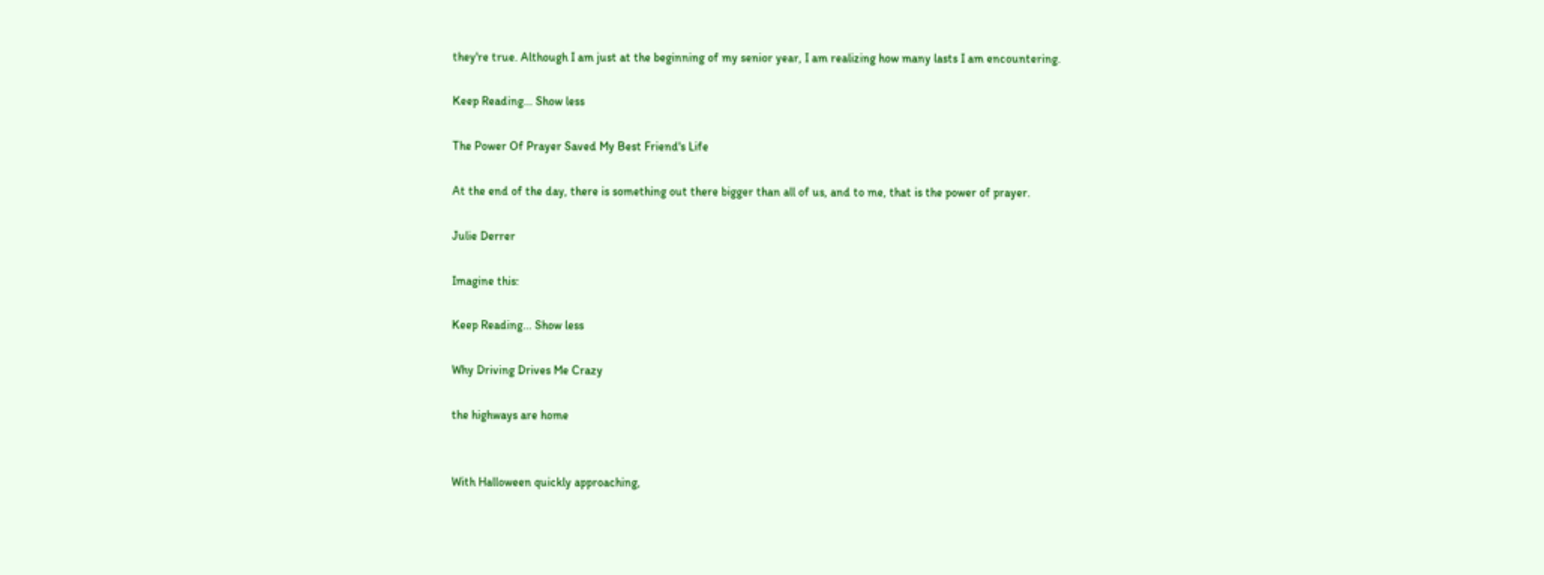they're true. Although I am just at the beginning of my senior year, I am realizing how many lasts I am encountering.

Keep Reading... Show less

The Power Of Prayer Saved My Best Friend's Life

At the end of the day, there is something out there bigger than all of us, and to me, that is the power of prayer.

Julie Derrer

Imagine this:

Keep Reading... Show less

Why Driving Drives Me Crazy

the highways are home


With Halloween quickly approaching,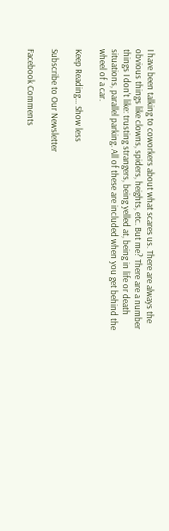I have been talking to coworkers about what scares us. There are always the obvious things like clowns, spiders, heights, etc. But me? There are a number things I don't like: trusting strangers, being yelled at, being in life or death situations, parallel parking. All of these are included when you get behind the wheel of a car.

Keep Reading... Show less

Subscribe to Our Newsletter

Facebook Comments